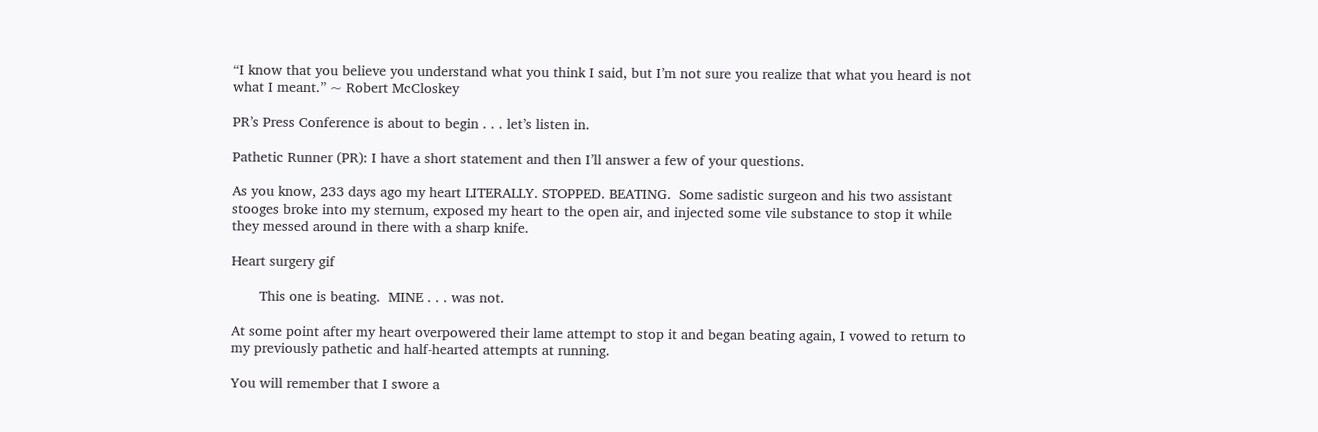“I know that you believe you understand what you think I said, but I’m not sure you realize that what you heard is not what I meant.” ~ Robert McCloskey

PR’s Press Conference is about to begin . . . let’s listen in.

Pathetic Runner (PR): I have a short statement and then I’ll answer a few of your questions.

As you know, 233 days ago my heart LITERALLY. STOPPED. BEATING.  Some sadistic surgeon and his two assistant stooges broke into my sternum, exposed my heart to the open air, and injected some vile substance to stop it while they messed around in there with a sharp knife.

Heart surgery gif

       This one is beating.  MINE . . . was not.

At some point after my heart overpowered their lame attempt to stop it and began beating again, I vowed to return to my previously pathetic and half-hearted attempts at running.

You will remember that I swore a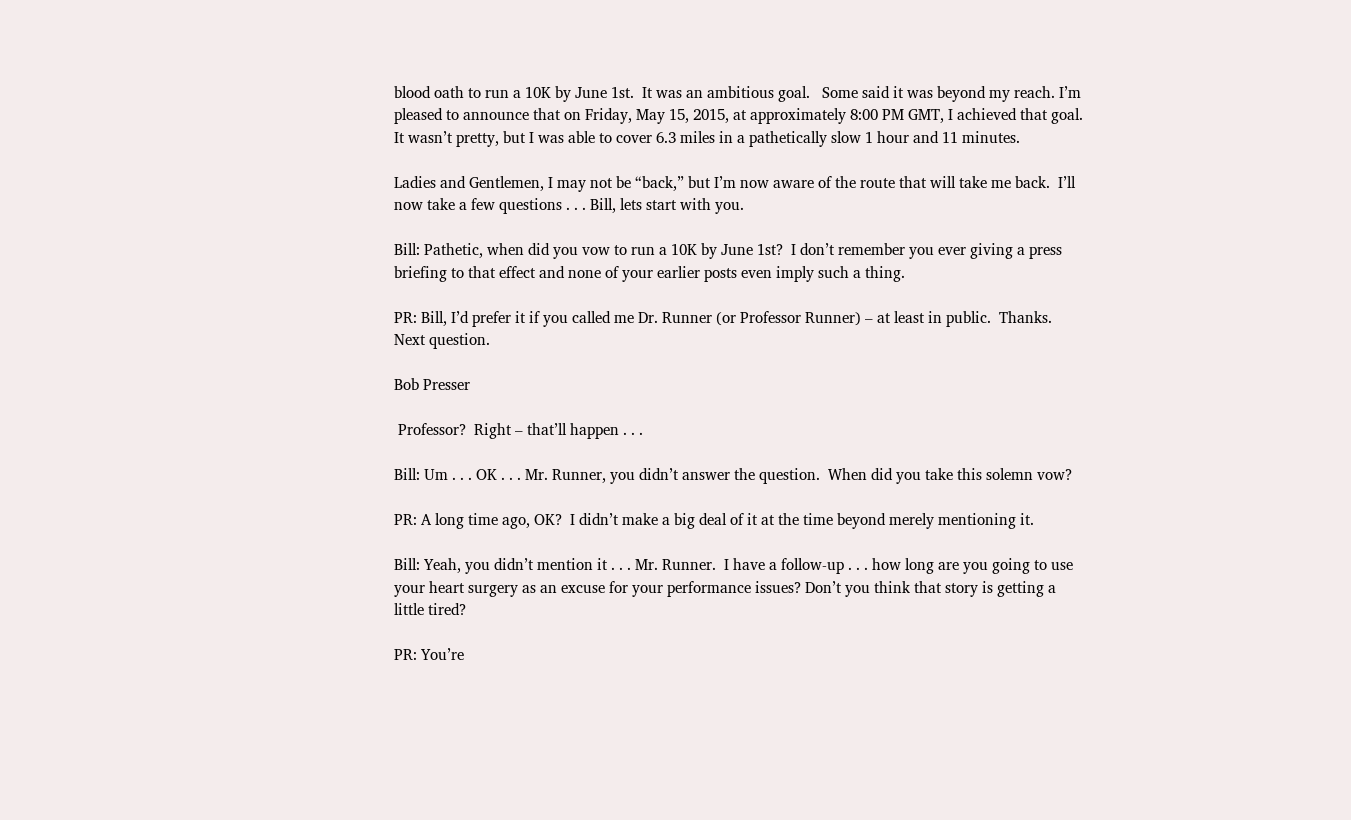blood oath to run a 10K by June 1st.  It was an ambitious goal.   Some said it was beyond my reach. I’m pleased to announce that on Friday, May 15, 2015, at approximately 8:00 PM GMT, I achieved that goal.  It wasn’t pretty, but I was able to cover 6.3 miles in a pathetically slow 1 hour and 11 minutes.

Ladies and Gentlemen, I may not be “back,” but I’m now aware of the route that will take me back.  I’ll now take a few questions . . . Bill, lets start with you.

Bill: Pathetic, when did you vow to run a 10K by June 1st?  I don’t remember you ever giving a press briefing to that effect and none of your earlier posts even imply such a thing.

PR: Bill, I’d prefer it if you called me Dr. Runner (or Professor Runner) – at least in public.  Thanks.  Next question.

Bob Presser

 Professor?  Right – that’ll happen . . .

Bill: Um . . . OK . . . Mr. Runner, you didn’t answer the question.  When did you take this solemn vow?

PR: A long time ago, OK?  I didn’t make a big deal of it at the time beyond merely mentioning it.

Bill: Yeah, you didn’t mention it . . . Mr. Runner.  I have a follow-up . . . how long are you going to use your heart surgery as an excuse for your performance issues? Don’t you think that story is getting a little tired?

PR: You’re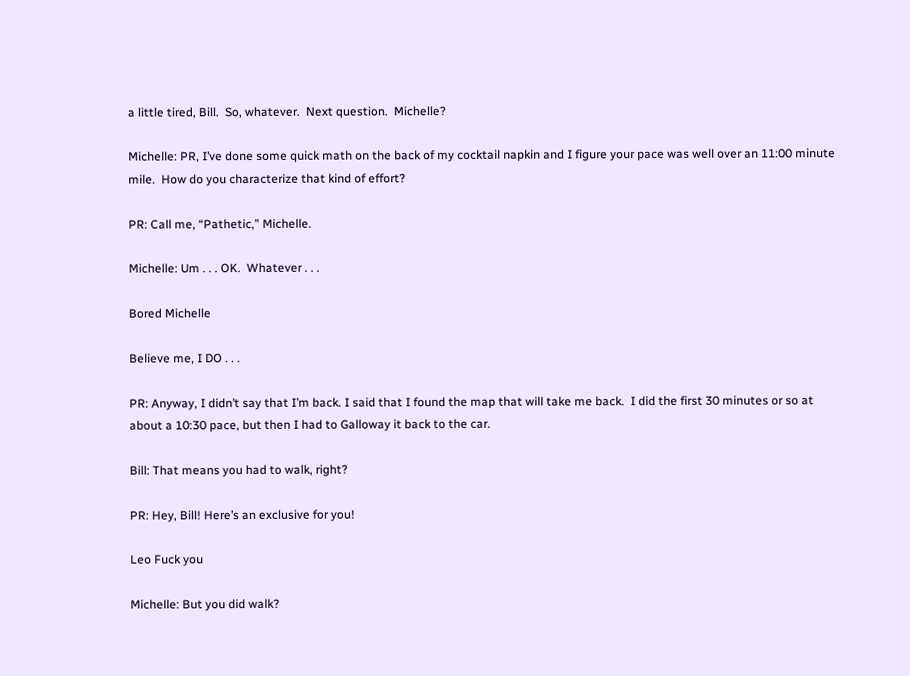a little tired, Bill.  So, whatever.  Next question.  Michelle?

Michelle: PR, I’ve done some quick math on the back of my cocktail napkin and I figure your pace was well over an 11:00 minute mile.  How do you characterize that kind of effort?

PR: Call me, “Pathetic,” Michelle.

Michelle: Um . . . OK.  Whatever . . .

Bored Michelle

Believe me, I DO . . .

PR: Anyway, I didn’t say that I’m back. I said that I found the map that will take me back.  I did the first 30 minutes or so at about a 10:30 pace, but then I had to Galloway it back to the car.

Bill: That means you had to walk, right?

PR: Hey, Bill! Here’s an exclusive for you!

Leo Fuck you

Michelle: But you did walk?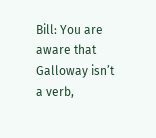Bill: You are aware that Galloway isn’t a verb,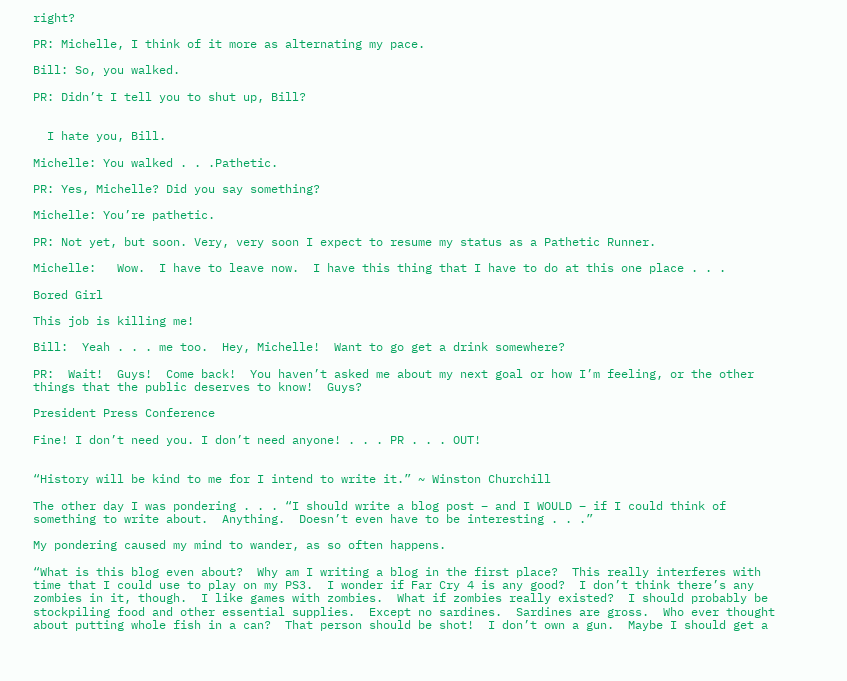right?

PR: Michelle, I think of it more as alternating my pace.

Bill: So, you walked.

PR: Didn’t I tell you to shut up, Bill?


  I hate you, Bill.

Michelle: You walked . . .Pathetic.

PR: Yes, Michelle? Did you say something?

Michelle: You’re pathetic.

PR: Not yet, but soon. Very, very soon I expect to resume my status as a Pathetic Runner.

Michelle:   Wow.  I have to leave now.  I have this thing that I have to do at this one place . . .

Bored Girl

This job is killing me!

Bill:  Yeah . . . me too.  Hey, Michelle!  Want to go get a drink somewhere?

PR:  Wait!  Guys!  Come back!  You haven’t asked me about my next goal or how I’m feeling, or the other things that the public deserves to know!  Guys?

President Press Conference

Fine! I don’t need you. I don’t need anyone! . . . PR . . . OUT!


“History will be kind to me for I intend to write it.” ~ Winston Churchill

The other day I was pondering . . . “I should write a blog post – and I WOULD – if I could think of something to write about.  Anything.  Doesn’t even have to be interesting . . .”

My pondering caused my mind to wander, as so often happens.

“What is this blog even about?  Why am I writing a blog in the first place?  This really interferes with time that I could use to play on my PS3.  I wonder if Far Cry 4 is any good?  I don’t think there’s any zombies in it, though.  I like games with zombies.  What if zombies really existed?  I should probably be stockpiling food and other essential supplies.  Except no sardines.  Sardines are gross.  Who ever thought about putting whole fish in a can?  That person should be shot!  I don’t own a gun.  Maybe I should get a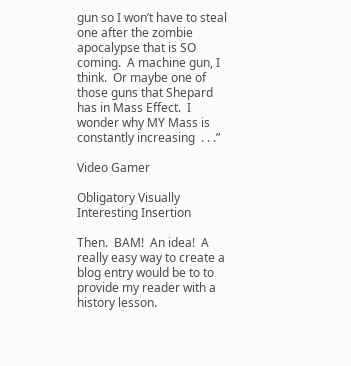gun so I won’t have to steal one after the zombie apocalypse that is SO coming.  A machine gun, I think.  Or maybe one of those guns that Shepard has in Mass Effect.  I wonder why MY Mass is constantly increasing  . . .”

Video Gamer

Obligatory Visually Interesting Insertion

Then.  BAM!  An idea!  A really easy way to create a blog entry would be to to provide my reader with a history lesson.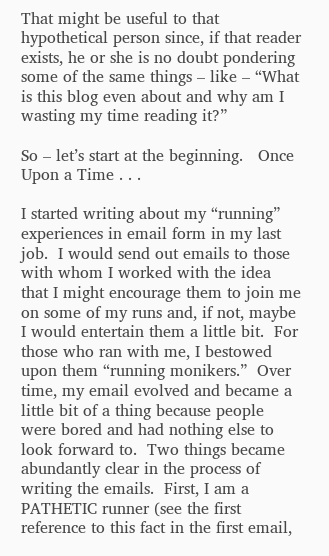That might be useful to that hypothetical person since, if that reader exists, he or she is no doubt pondering some of the same things – like – “What is this blog even about and why am I wasting my time reading it?”

So – let’s start at the beginning.   Once Upon a Time . . .

I started writing about my “running” experiences in email form in my last job.  I would send out emails to those with whom I worked with the idea that I might encourage them to join me on some of my runs and, if not, maybe I would entertain them a little bit.  For those who ran with me, I bestowed upon them “running monikers.”  Over time, my email evolved and became a little bit of a thing because people were bored and had nothing else to look forward to.  Two things became abundantly clear in the process of writing the emails.  First, I am a PATHETIC runner (see the first reference to this fact in the first email,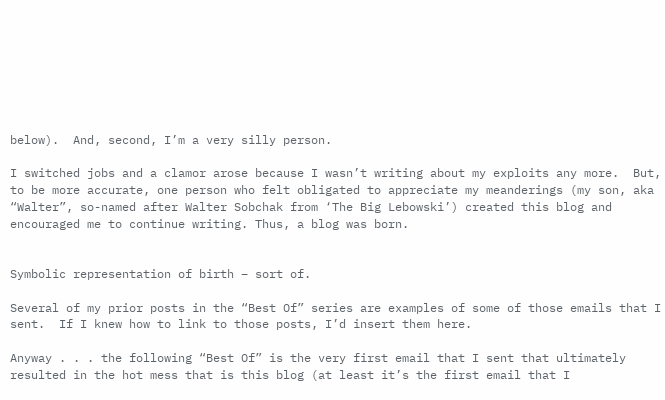below).  And, second, I’m a very silly person.

I switched jobs and a clamor arose because I wasn’t writing about my exploits any more.  But, to be more accurate, one person who felt obligated to appreciate my meanderings (my son, aka “Walter”, so-named after Walter Sobchak from ‘The Big Lebowski’) created this blog and encouraged me to continue writing. Thus, a blog was born.


Symbolic representation of birth – sort of.

Several of my prior posts in the “Best Of” series are examples of some of those emails that I sent.  If I knew how to link to those posts, I’d insert them here.

Anyway . . . the following “Best Of” is the very first email that I sent that ultimately resulted in the hot mess that is this blog (at least it’s the first email that I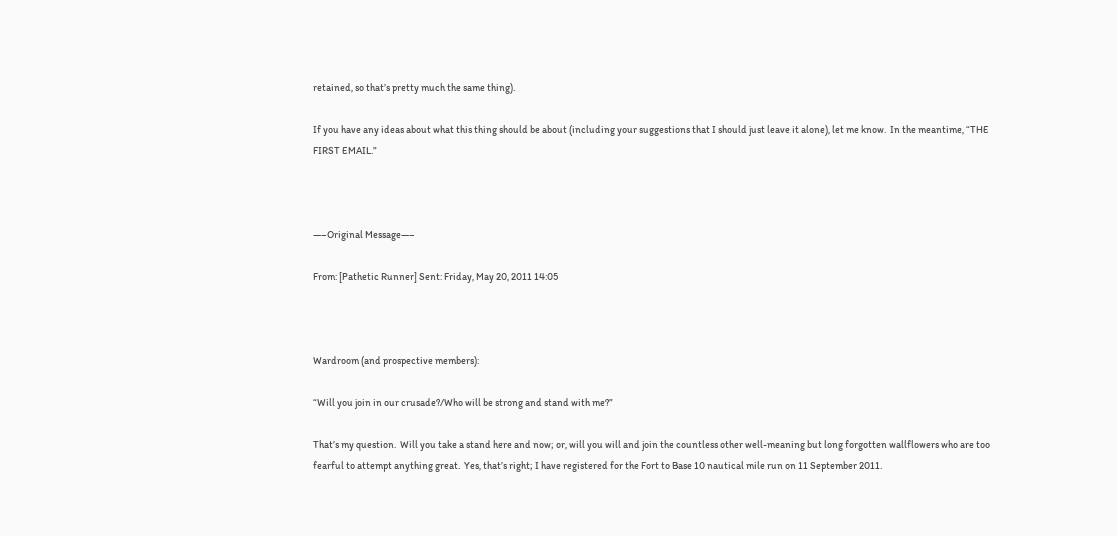retained, so that’s pretty much the same thing).

If you have any ideas about what this thing should be about (including your suggestions that I should just leave it alone), let me know.  In the meantime, “THE FIRST EMAIL.”



—–Original Message—–

From: [Pathetic Runner] Sent: Friday, May 20, 2011 14:05



Wardroom (and prospective members):

“Will you join in our crusade?/Who will be strong and stand with me?”

That’s my question.  Will you take a stand here and now; or, will you will and join the countless other well-meaning but long forgotten wallflowers who are too fearful to attempt anything great.  Yes, that’s right; I have registered for the Fort to Base 10 nautical mile run on 11 September 2011.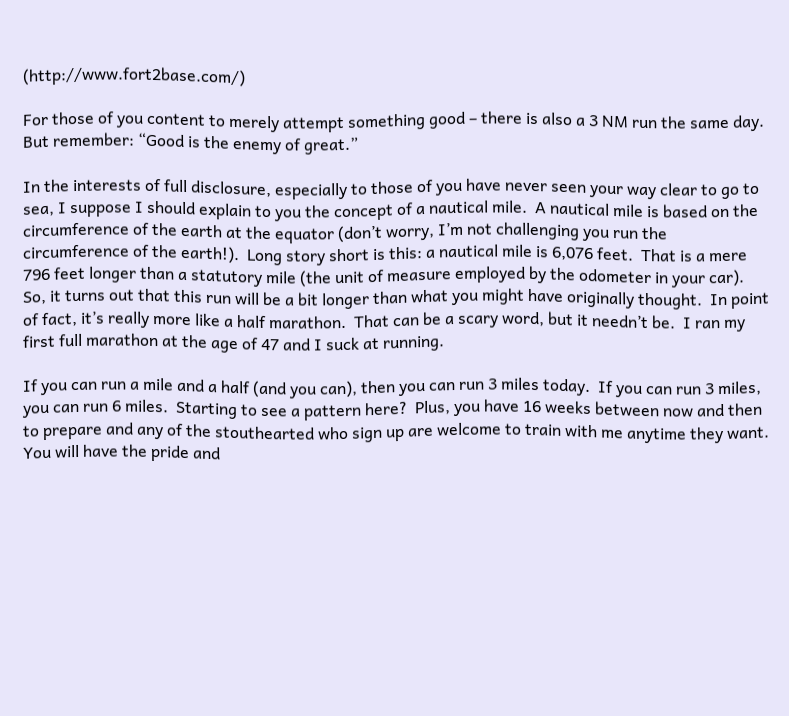(http://www.fort2base.com/)

For those of you content to merely attempt something good – there is also a 3 NM run the same day. But remember: “Good is the enemy of great.”

In the interests of full disclosure, especially to those of you have never seen your way clear to go to sea, I suppose I should explain to you the concept of a nautical mile.  A nautical mile is based on the circumference of the earth at the equator (don’t worry, I’m not challenging you run the circumference of the earth!).  Long story short is this: a nautical mile is 6,076 feet.  That is a mere 796 feet longer than a statutory mile (the unit of measure employed by the odometer in your car).  So, it turns out that this run will be a bit longer than what you might have originally thought.  In point of fact, it’s really more like a half marathon.  That can be a scary word, but it needn’t be.  I ran my first full marathon at the age of 47 and I suck at running.

If you can run a mile and a half (and you can), then you can run 3 miles today.  If you can run 3 miles, you can run 6 miles.  Starting to see a pattern here?  Plus, you have 16 weeks between now and then to prepare and any of the stouthearted who sign up are welcome to train with me anytime they want.  You will have the pride and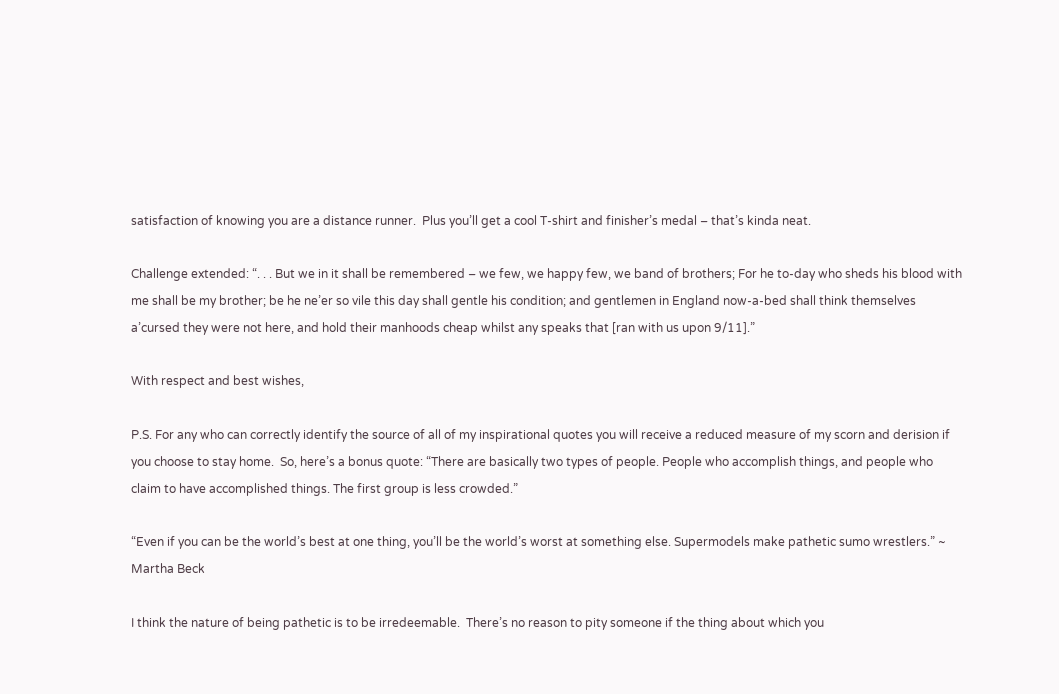satisfaction of knowing you are a distance runner.  Plus you’ll get a cool T-shirt and finisher’s medal – that’s kinda neat.

Challenge extended: “. . . But we in it shall be remembered – we few, we happy few, we band of brothers; For he to-day who sheds his blood with me shall be my brother; be he ne’er so vile this day shall gentle his condition; and gentlemen in England now-a-bed shall think themselves a’cursed they were not here, and hold their manhoods cheap whilst any speaks that [ran with us upon 9/11].”

With respect and best wishes,

P.S. For any who can correctly identify the source of all of my inspirational quotes you will receive a reduced measure of my scorn and derision if you choose to stay home.  So, here’s a bonus quote: “There are basically two types of people. People who accomplish things, and people who claim to have accomplished things. The first group is less crowded.”

“Even if you can be the world’s best at one thing, you’ll be the world’s worst at something else. Supermodels make pathetic sumo wrestlers.” ~ Martha Beck

I think the nature of being pathetic is to be irredeemable.  There’s no reason to pity someone if the thing about which you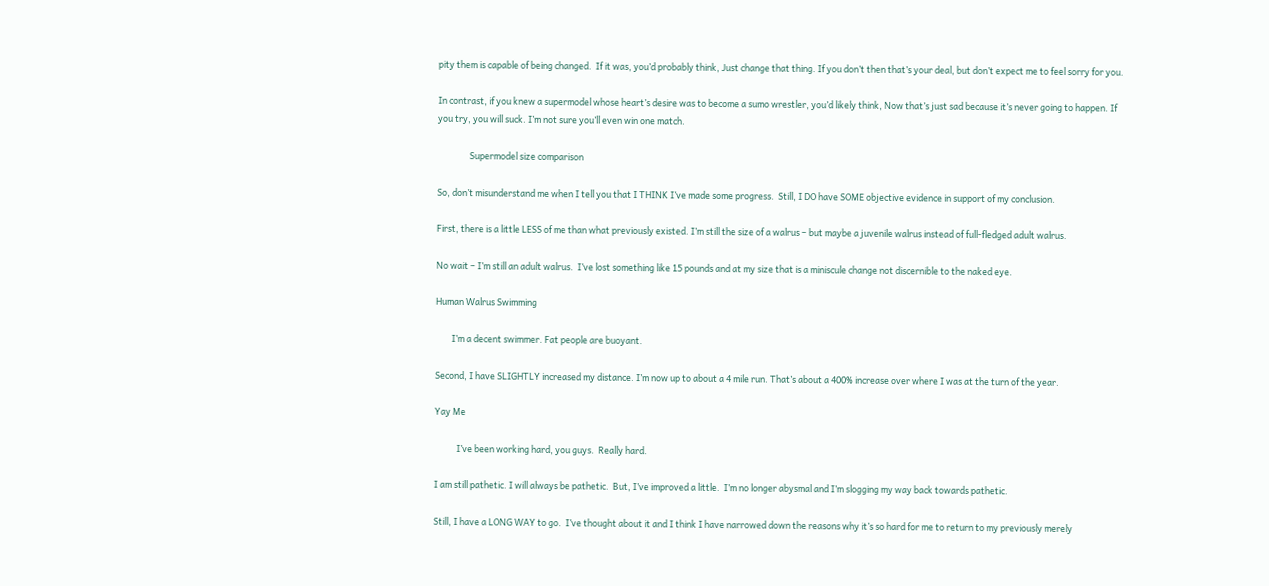pity them is capable of being changed.  If it was, you’d probably think, Just change that thing. If you don’t then that’s your deal, but don’t expect me to feel sorry for you.

In contrast, if you knew a supermodel whose heart’s desire was to become a sumo wrestler, you’d likely think, Now that’s just sad because it’s never going to happen. If you try, you will suck. I’m not sure you’ll even win one match.

                Supermodel size comparison

So, don’t misunderstand me when I tell you that I THINK I’ve made some progress.  Still, I DO have SOME objective evidence in support of my conclusion.

First, there is a little LESS of me than what previously existed. I’m still the size of a walrus – but maybe a juvenile walrus instead of full-fledged adult walrus.

No wait – I’m still an adult walrus.  I’ve lost something like 15 pounds and at my size that is a miniscule change not discernible to the naked eye.

Human Walrus Swimming

        I’m a decent swimmer. Fat people are buoyant.

Second, I have SLIGHTLY increased my distance. I’m now up to about a 4 mile run. That’s about a 400% increase over where I was at the turn of the year.

Yay Me

           I’ve been working hard, you guys.  Really hard.

I am still pathetic. I will always be pathetic.  But, I’ve improved a little.  I’m no longer abysmal and I’m slogging my way back towards pathetic.

Still, I have a LONG WAY to go.  I’ve thought about it and I think I have narrowed down the reasons why it’s so hard for me to return to my previously merely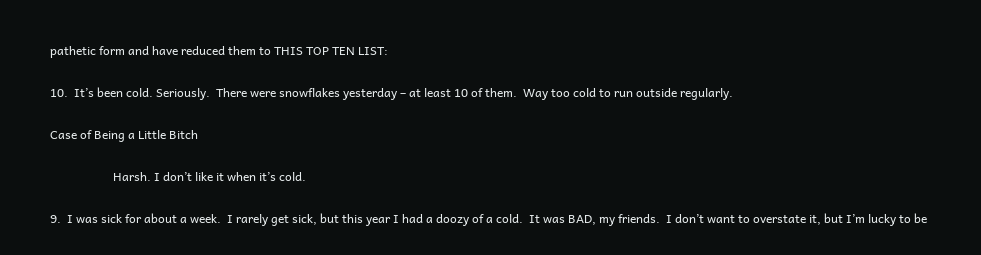pathetic form and have reduced them to THIS TOP TEN LIST:

10.  It’s been cold. Seriously.  There were snowflakes yesterday – at least 10 of them.  Way too cold to run outside regularly.

Case of Being a Little Bitch

                     Harsh. I don’t like it when it’s cold.

9.  I was sick for about a week.  I rarely get sick, but this year I had a doozy of a cold.  It was BAD, my friends.  I don’t want to overstate it, but I’m lucky to be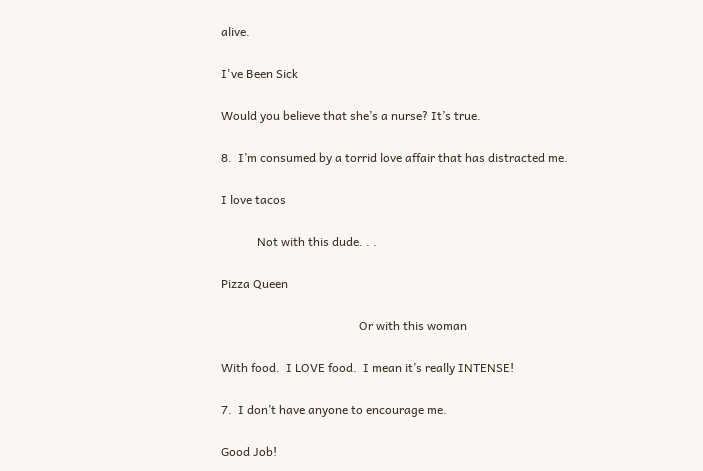alive.

I've Been Sick

Would you believe that she’s a nurse? It’s true.

8.  I’m consumed by a torrid love affair that has distracted me.

I love tacos

            Not with this dude. . .

Pizza Queen

                                              Or with this woman

With food.  I LOVE food.  I mean it’s really INTENSE!

7.  I don’t have anyone to encourage me.

Good Job!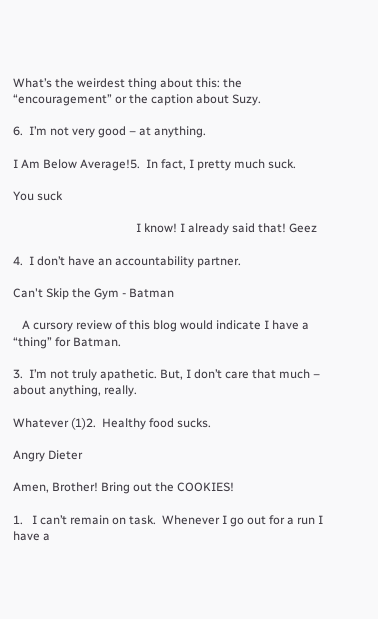What’s the weirdest thing about this: the “encouragement” or the caption about Suzy.

6.  I’m not very good – at anything.

I Am Below Average!5.  In fact, I pretty much suck.

You suck

                                         I know! I already said that! Geez

4.  I don’t have an accountability partner.

Can't Skip the Gym - Batman

   A cursory review of this blog would indicate I have a “thing” for Batman.

3.  I’m not truly apathetic. But, I don’t care that much – about anything, really.

Whatever (1)2.  Healthy food sucks.

Angry Dieter

Amen, Brother! Bring out the COOKIES!

1.   I can’t remain on task.  Whenever I go out for a run I have a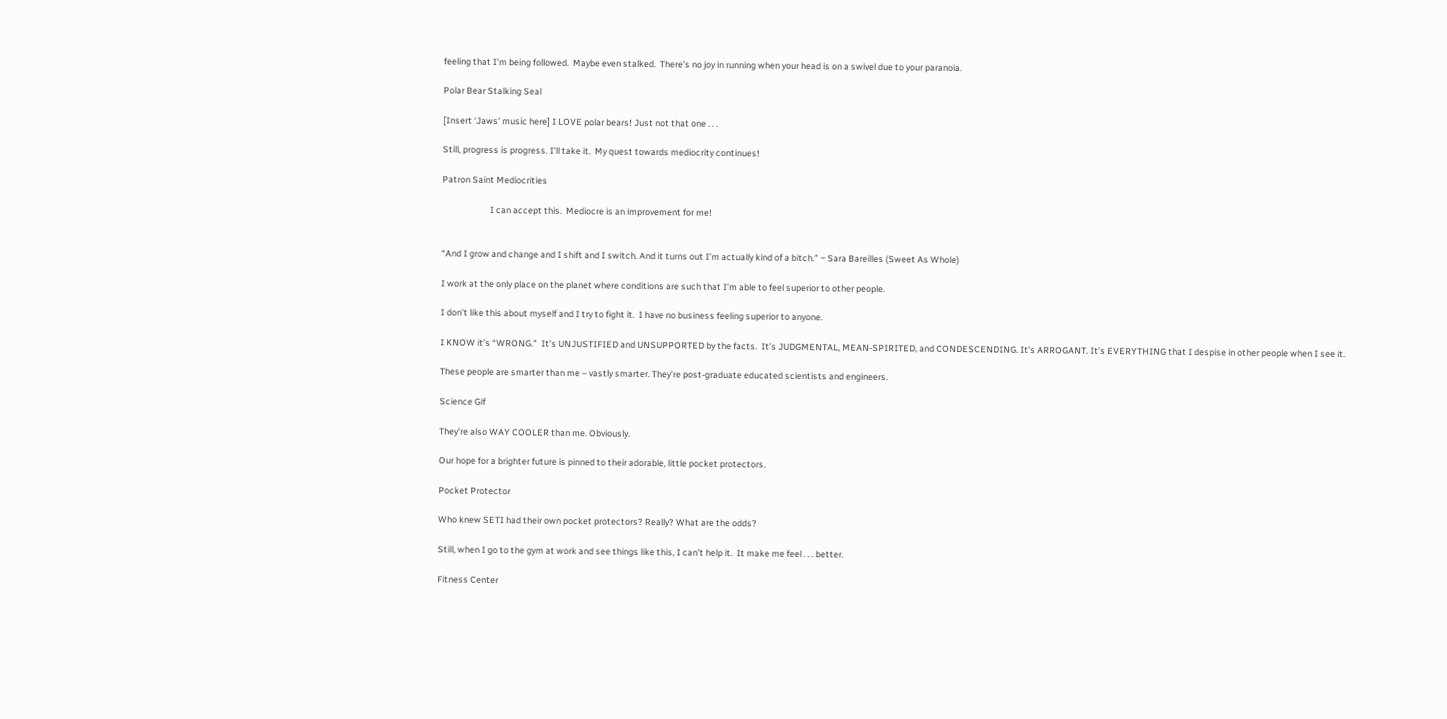feeling that I’m being followed.  Maybe even stalked.  There’s no joy in running when your head is on a swivel due to your paranoia.

Polar Bear Stalking Seal

[Insert ‘Jaws’ music here] I LOVE polar bears! Just not that one . . .

Still, progress is progress. I’ll take it.  My quest towards mediocrity continues!

Patron Saint Mediocrities

                        I can accept this.  Mediocre is an improvement for me!


“And I grow and change and I shift and I switch. And it turns out I’m actually kind of a bitch.” ~ Sara Bareilles (Sweet As Whole)

I work at the only place on the planet where conditions are such that I’m able to feel superior to other people.

I don’t like this about myself and I try to fight it.  I have no business feeling superior to anyone.

I KNOW it’s “WRONG.”  It’s UNJUSTIFIED and UNSUPPORTED by the facts.  It’s JUDGMENTAL, MEAN-SPIRITED, and CONDESCENDING. It’s ARROGANT. It’s EVERYTHING that I despise in other people when I see it.

These people are smarter than me – vastly smarter. They’re post-graduate educated scientists and engineers.

Science Gif

They’re also WAY COOLER than me. Obviously.

Our hope for a brighter future is pinned to their adorable, little pocket protectors.

Pocket Protector

Who knew SETI had their own pocket protectors? Really? What are the odds?

Still, when I go to the gym at work and see things like this, I can’t help it.  It make me feel . . . better.

Fitness Center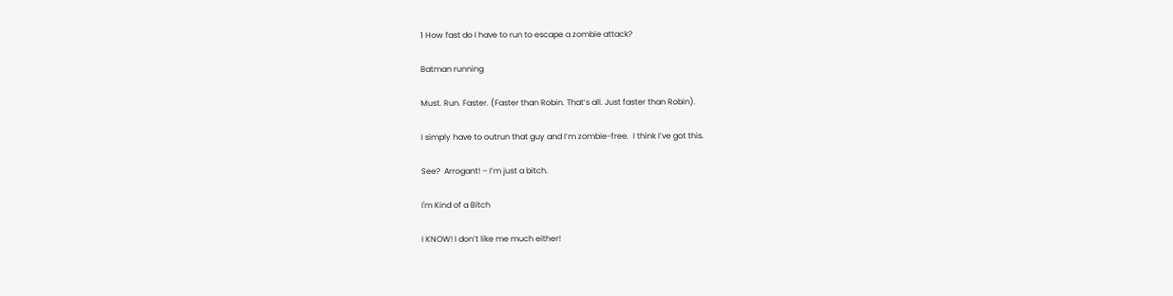1 How fast do I have to run to escape a zombie attack?

Batman running

Must. Run. Faster. (Faster than Robin. That’s all. Just faster than Robin).

I simply have to outrun that guy and I’m zombie-free.  I think I’ve got this.

See?  Arrogant! – I’m just a bitch.

I'm Kind of a Bitch

I KNOW! I don’t like me much either!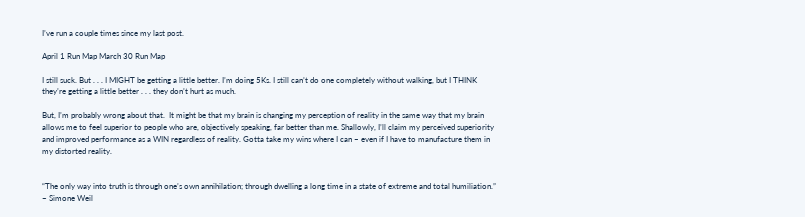I’ve run a couple times since my last post.

April 1 Run Map March 30 Run Map

I still suck. But . . . I MIGHT be getting a little better. I’m doing 5Ks. I still can’t do one completely without walking, but I THINK they’re getting a little better . . . they don’t hurt as much.

But, I’m probably wrong about that.  It might be that my brain is changing my perception of reality in the same way that my brain allows me to feel superior to people who are, objectively speaking, far better than me. Shallowly, I’ll claim my perceived superiority and improved performance as a WIN regardless of reality. Gotta take my wins where I can – even if I have to manufacture them in my distorted reality.


“The only way into truth is through one’s own annihilation; through dwelling a long time in a state of extreme and total humiliation.” ~ Simone Weil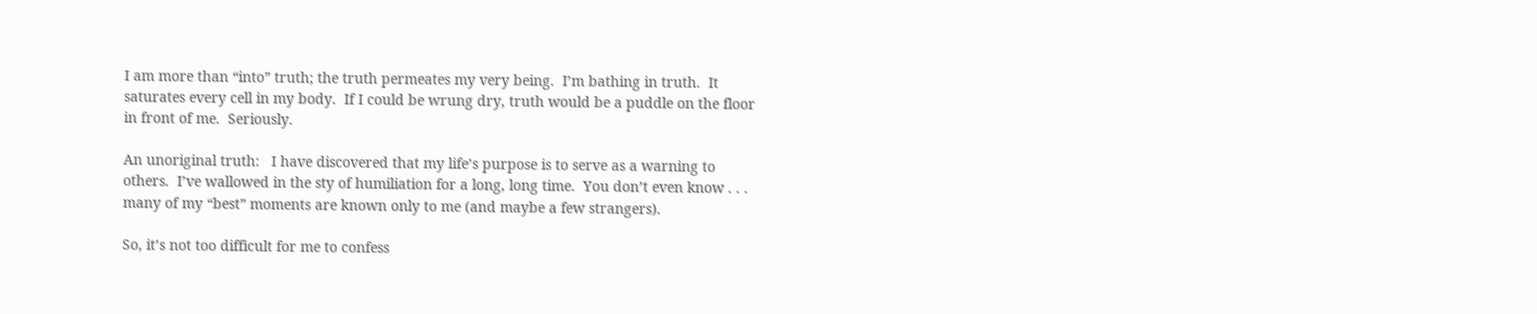I am more than “into” truth; the truth permeates my very being.  I’m bathing in truth.  It saturates every cell in my body.  If I could be wrung dry, truth would be a puddle on the floor in front of me.  Seriously.

An unoriginal truth:   I have discovered that my life’s purpose is to serve as a warning to others.  I’ve wallowed in the sty of humiliation for a long, long time.  You don’t even know . . . many of my “best” moments are known only to me (and maybe a few strangers).

So, it’s not too difficult for me to confess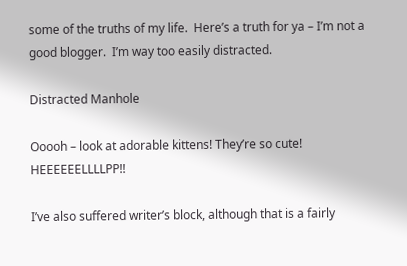some of the truths of my life.  Here’s a truth for ya – I’m not a good blogger.  I’m way too easily distracted.

Distracted Manhole

Ooooh – look at adorable kittens! They’re so cute! HEEEEEELLLLPP!!

I’ve also suffered writer’s block, although that is a fairly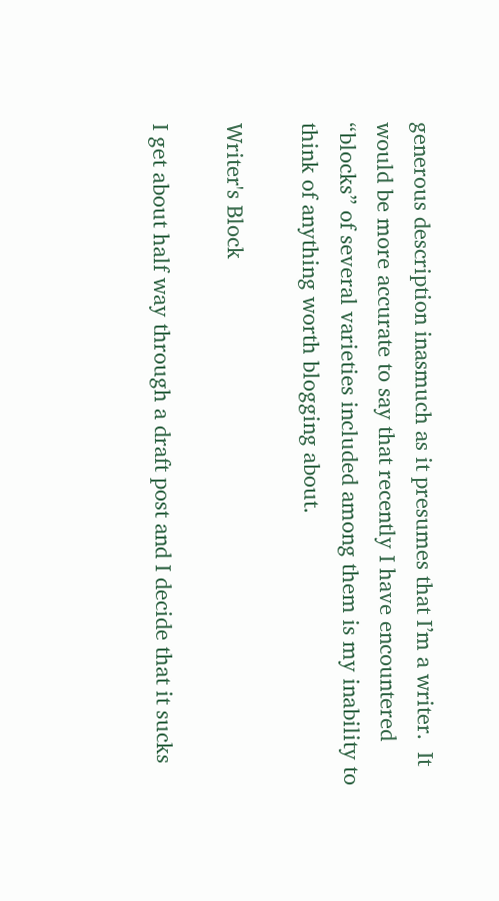generous description inasmuch as it presumes that I’m a writer.  It would be more accurate to say that recently I have encountered “blocks” of several varieties included among them is my inability to think of anything worth blogging about.

Writer's Block

I get about half way through a draft post and I decide that it sucks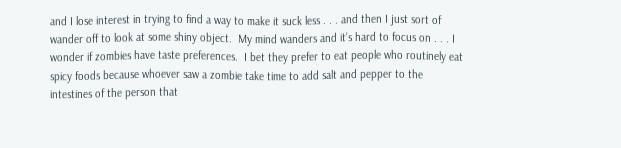and I lose interest in trying to find a way to make it suck less . . . and then I just sort of wander off to look at some shiny object.  My mind wanders and it’s hard to focus on . . . I wonder if zombies have taste preferences.  I bet they prefer to eat people who routinely eat spicy foods because whoever saw a zombie take time to add salt and pepper to the intestines of the person that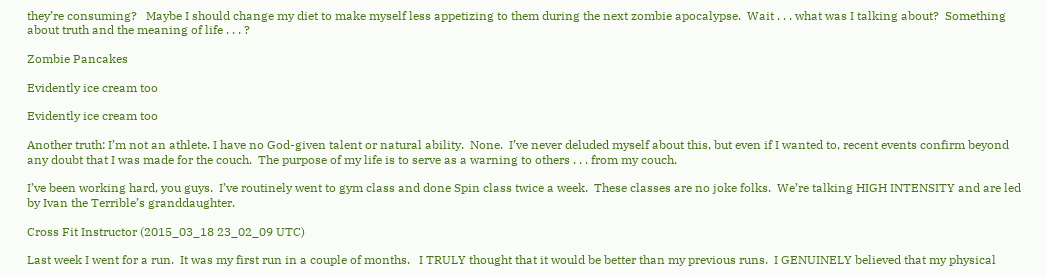they’re consuming?   Maybe I should change my diet to make myself less appetizing to them during the next zombie apocalypse.  Wait . . . what was I talking about?  Something about truth and the meaning of life . . . ?

Zombie Pancakes

Evidently ice cream too

Evidently ice cream too

Another truth: I’m not an athlete. I have no God-given talent or natural ability.  None.  I’ve never deluded myself about this, but even if I wanted to, recent events confirm beyond any doubt that I was made for the couch.  The purpose of my life is to serve as a warning to others . . . from my couch.

I’ve been working hard, you guys.  I’ve routinely went to gym class and done Spin class twice a week.  These classes are no joke folks.  We’re talking HIGH INTENSITY and are led by Ivan the Terrible’s granddaughter.

Cross Fit Instructor (2015_03_18 23_02_09 UTC)

Last week I went for a run.  It was my first run in a couple of months.   I TRULY thought that it would be better than my previous runs.  I GENUINELY believed that my physical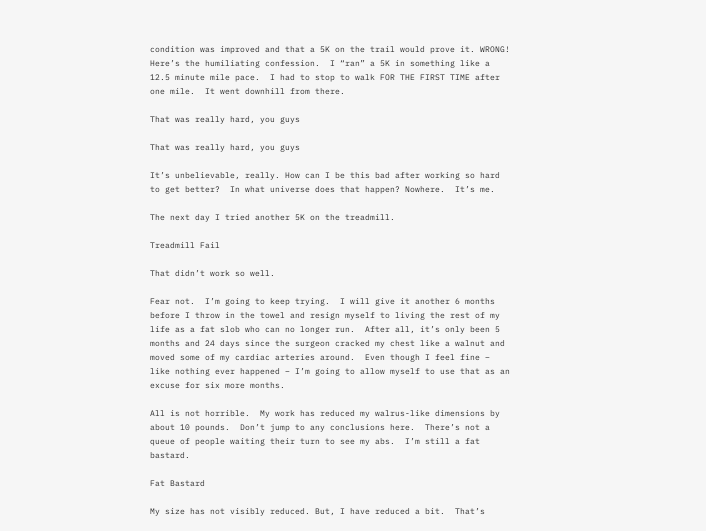condition was improved and that a 5K on the trail would prove it. WRONG!  Here’s the humiliating confession.  I “ran” a 5K in something like a 12.5 minute mile pace.  I had to stop to walk FOR THE FIRST TIME after one mile.  It went downhill from there.

That was really hard, you guys

That was really hard, you guys

It’s unbelievable, really. How can I be this bad after working so hard to get better?  In what universe does that happen? Nowhere.  It’s me.

The next day I tried another 5K on the treadmill.

Treadmill Fail

That didn’t work so well.

Fear not.  I’m going to keep trying.  I will give it another 6 months before I throw in the towel and resign myself to living the rest of my life as a fat slob who can no longer run.  After all, it’s only been 5 months and 24 days since the surgeon cracked my chest like a walnut and moved some of my cardiac arteries around.  Even though I feel fine – like nothing ever happened – I’m going to allow myself to use that as an excuse for six more months.

All is not horrible.  My work has reduced my walrus-like dimensions by about 10 pounds.  Don’t jump to any conclusions here.  There’s not a queue of people waiting their turn to see my abs.  I’m still a fat bastard.

Fat Bastard

My size has not visibly reduced. But, I have reduced a bit.  That’s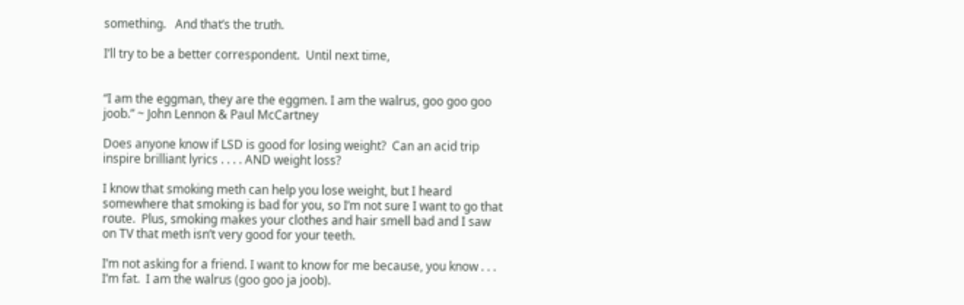something.   And that’s the truth.

I’ll try to be a better correspondent.  Until next time,


“I am the eggman, they are the eggmen. I am the walrus, goo goo goo joob.” ~ John Lennon & Paul McCartney

Does anyone know if LSD is good for losing weight?  Can an acid trip inspire brilliant lyrics . . . . AND weight loss?

I know that smoking meth can help you lose weight, but I heard somewhere that smoking is bad for you, so I’m not sure I want to go that route.  Plus, smoking makes your clothes and hair smell bad and I saw on TV that meth isn’t very good for your teeth.

I’m not asking for a friend. I want to know for me because, you know . . . I’m fat.  I am the walrus (goo goo ja joob).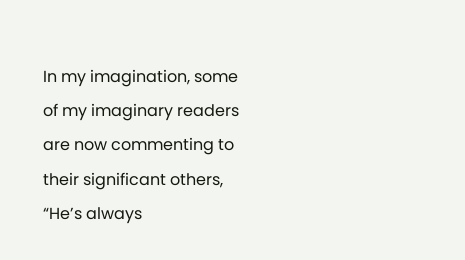In my imagination, some of my imaginary readers are now commenting to their significant others, “He’s always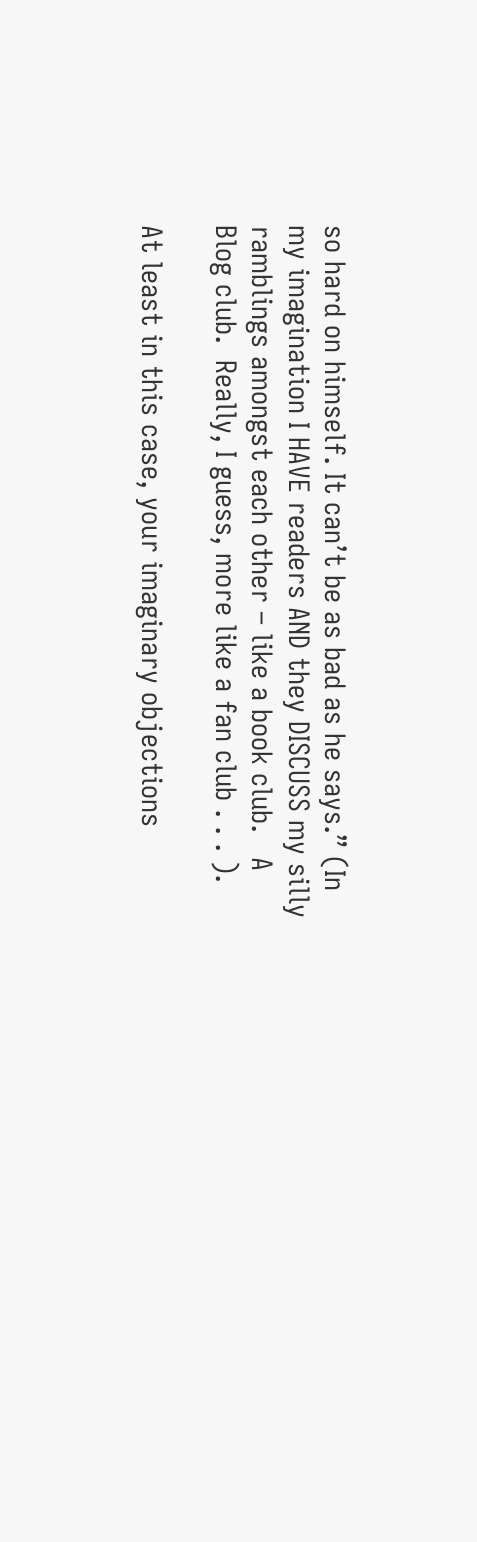so hard on himself. It can’t be as bad as he says.” (In my imagination I HAVE readers AND they DISCUSS my silly ramblings amongst each other – like a book club.   A Blog club.  Really, I guess, more like a fan club . . . ).

At least in this case, your imaginary objections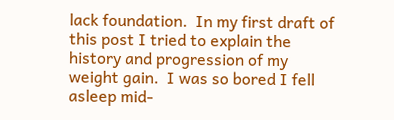lack foundation.  In my first draft of this post I tried to explain the history and progression of my weight gain.  I was so bored I fell asleep mid-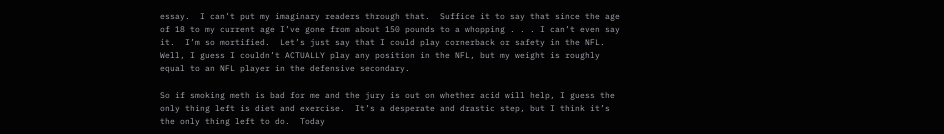essay.  I can’t put my imaginary readers through that.  Suffice it to say that since the age of 18 to my current age I’ve gone from about 150 pounds to a whopping . . . I can’t even say it.  I’m so mortified.  Let’s just say that I could play cornerback or safety in the NFL.   Well, I guess I couldn’t ACTUALLY play any position in the NFL, but my weight is roughly equal to an NFL player in the defensive secondary.

So if smoking meth is bad for me and the jury is out on whether acid will help, I guess the only thing left is diet and exercise.  It’s a desperate and drastic step, but I think it’s the only thing left to do.  Today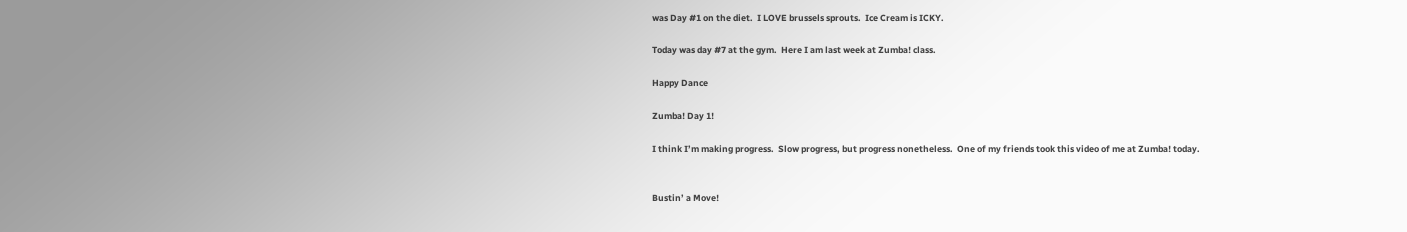was Day #1 on the diet.  I LOVE brussels sprouts.  Ice Cream is ICKY.

Today was day #7 at the gym.  Here I am last week at Zumba! class.

Happy Dance

Zumba! Day 1!

I think I’m making progress.  Slow progress, but progress nonetheless.  One of my friends took this video of me at Zumba! today.


Bustin’ a Move!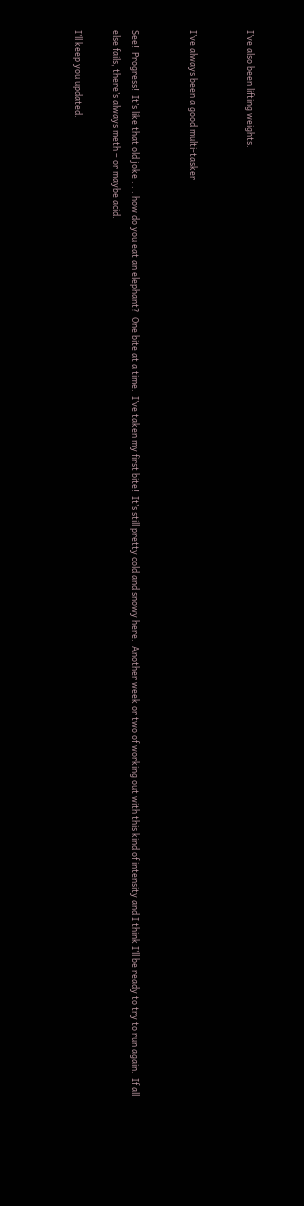I’ve also been lifting weights.


I’ve always been a good multi-tasker


See!  Progress!  It’s like that old joke . . . how do you eat an elephant?  One bite at a time.  I’ve taken my first bite!  It’s still pretty cold and snowy here.  Another week or two of working out with this kind of intensity and I think I’ll be ready to try to run again.  If all else fails, there’s always meth – or maybe acid.

I’ll keep you updated.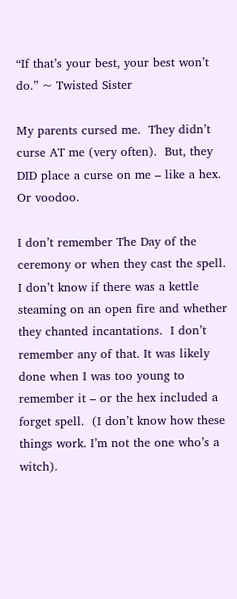“If that’s your best, your best won’t do.” ~ Twisted Sister

My parents cursed me.  They didn’t curse AT me (very often).  But, they DID place a curse on me – like a hex. Or voodoo.

I don’t remember The Day of the ceremony or when they cast the spell.  I don’t know if there was a kettle steaming on an open fire and whether they chanted incantations.  I don’t remember any of that. It was likely done when I was too young to remember it – or the hex included a forget spell.  (I don’t know how these things work. I’m not the one who’s a witch).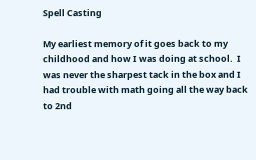Spell Casting

My earliest memory of it goes back to my childhood and how I was doing at school.  I was never the sharpest tack in the box and I had trouble with math going all the way back to 2nd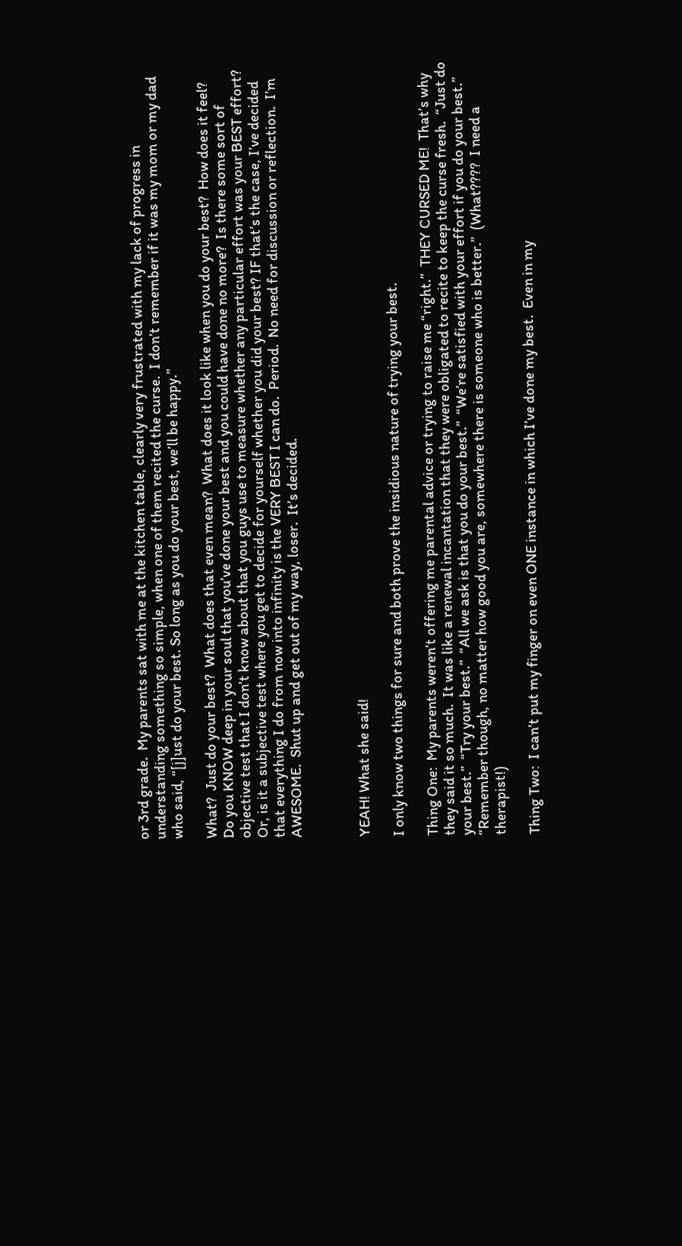or 3rd grade.  My parents sat with me at the kitchen table, clearly very frustrated with my lack of progress in understanding something so simple, when one of them recited the curse.  I don’t remember if it was my mom or my dad who said, “[j]ust do your best. So long as you do your best, we’ll be happy.”

What?  Just do your best?  What does that even mean?  What does it look like when you do your best?  How does it feel?  Do you KNOW deep in your soul that you’ve done your best and you could have done no more?  Is there some sort of objective test that I don’t know about that you guys use to measure whether any particular effort was your BEST effort?  Or, is it a subjective test where you get to decide for yourself whether you did your best? IF that’s the case, I’ve decided that everything I do from now into infinity is the VERY BEST I can do.  Period.  No need for discussion or reflection.  I’m AWESOME.  Shut up and get out of my way, loser.  It’s decided.



YEAH! What she said!

I only know two things for sure and both prove the insidious nature of trying your best.

Thing One:  My parents weren’t offering me parental advice or trying to raise me “right.”  THEY CURSED ME!  That’s why they said it so much.  It was like a renewal incantation that they were obligated to recite to keep the curse fresh.  “Just do your best.”  “Try your best.”  “All we ask is that you do your best.”  “We’re satisfied with your effort if you do your best.”  “Remember though, no matter how good you are, somewhere there is someone who is better.”  (What????  I need a therapist!)

Thing Two:  I can’t put my finger on even ONE instance in which I’ve done my best.  Even in my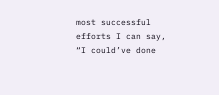most successful efforts I can say, “I could’ve done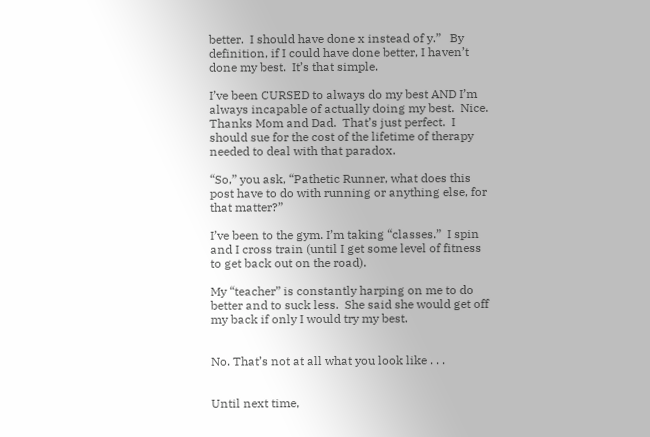better.  I should have done x instead of y.”   By definition, if I could have done better, I haven’t done my best.  It’s that simple.

I’ve been CURSED to always do my best AND I’m always incapable of actually doing my best.  Nice.  Thanks Mom and Dad.  That’s just perfect.  I should sue for the cost of the lifetime of therapy needed to deal with that paradox.

“So,” you ask, “Pathetic Runner, what does this post have to do with running or anything else, for that matter?”

I’ve been to the gym. I’m taking “classes.”  I spin and I cross train (until I get some level of fitness to get back out on the road).

My “teacher” is constantly harping on me to do better and to suck less.  She said she would get off my back if only I would try my best.


No. That’s not at all what you look like . . .


Until next time,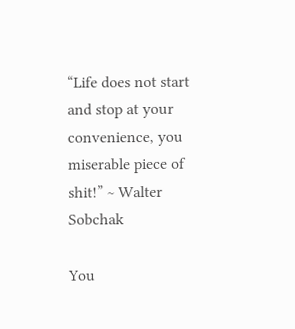“Life does not start and stop at your convenience, you miserable piece of shit!” ~ Walter Sobchak

You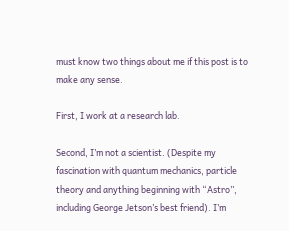must know two things about me if this post is to make any sense.

First, I work at a research lab.

Second, I’m not a scientist. (Despite my fascination with quantum mechanics, particle theory and anything beginning with “Astro”, including George Jetson’s best friend). I’m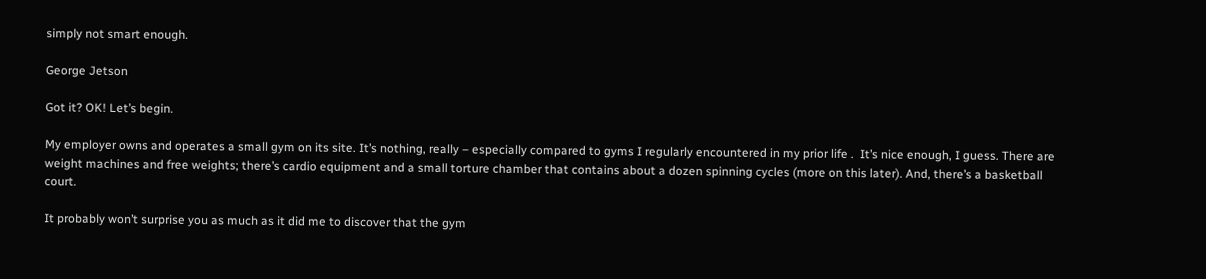simply not smart enough.

George Jetson

Got it? OK! Let’s begin.

My employer owns and operates a small gym on its site. It’s nothing, really – especially compared to gyms I regularly encountered in my prior life .  It’s nice enough, I guess. There are weight machines and free weights; there’s cardio equipment and a small torture chamber that contains about a dozen spinning cycles (more on this later). And, there’s a basketball court.

It probably won’t surprise you as much as it did me to discover that the gym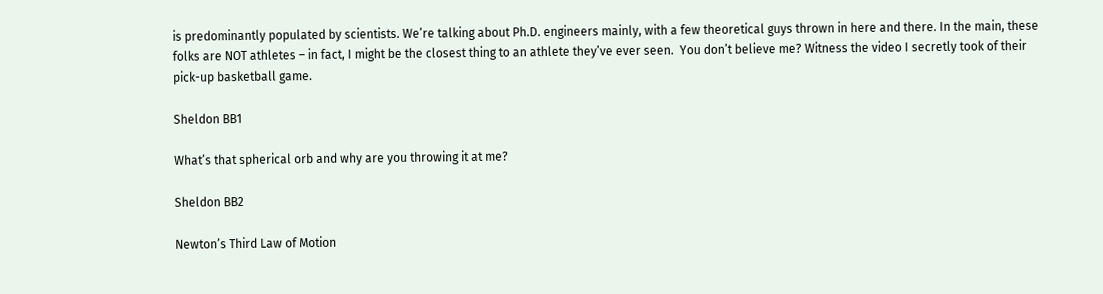is predominantly populated by scientists. We’re talking about Ph.D. engineers mainly, with a few theoretical guys thrown in here and there. In the main, these folks are NOT athletes – in fact, I might be the closest thing to an athlete they’ve ever seen.  You don’t believe me? Witness the video I secretly took of their pick-up basketball game.

Sheldon BB1

What’s that spherical orb and why are you throwing it at me?

Sheldon BB2

Newton’s Third Law of Motion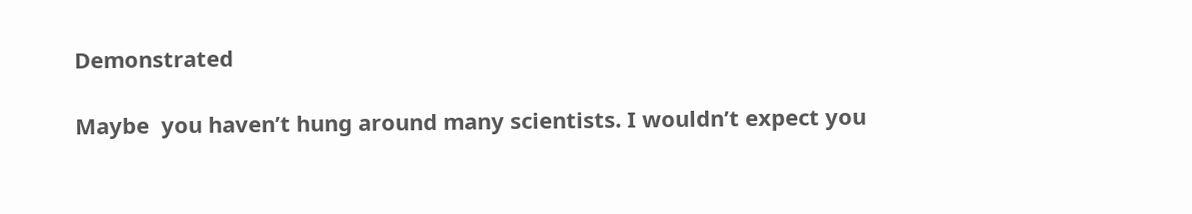Demonstrated

Maybe  you haven’t hung around many scientists. I wouldn’t expect you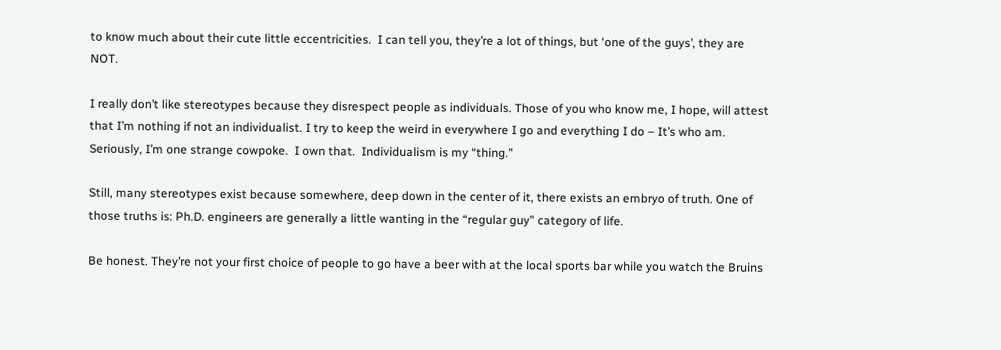to know much about their cute little eccentricities.  I can tell you, they’re a lot of things, but ‘one of the guys’, they are NOT.

I really don’t like stereotypes because they disrespect people as individuals. Those of you who know me, I hope, will attest that I’m nothing if not an individualist. I try to keep the weird in everywhere I go and everything I do – It’s who am.  Seriously, I’m one strange cowpoke.  I own that.  Individualism is my “thing.”

Still, many stereotypes exist because somewhere, deep down in the center of it, there exists an embryo of truth. One of those truths is: Ph.D. engineers are generally a little wanting in the “regular guy” category of life.

Be honest. They’re not your first choice of people to go have a beer with at the local sports bar while you watch the Bruins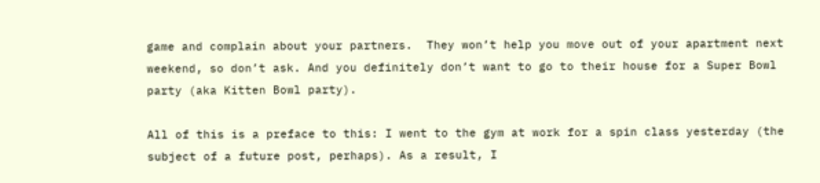game and complain about your partners.  They won’t help you move out of your apartment next weekend, so don’t ask. And you definitely don’t want to go to their house for a Super Bowl party (aka Kitten Bowl party).

All of this is a preface to this: I went to the gym at work for a spin class yesterday (the subject of a future post, perhaps). As a result, I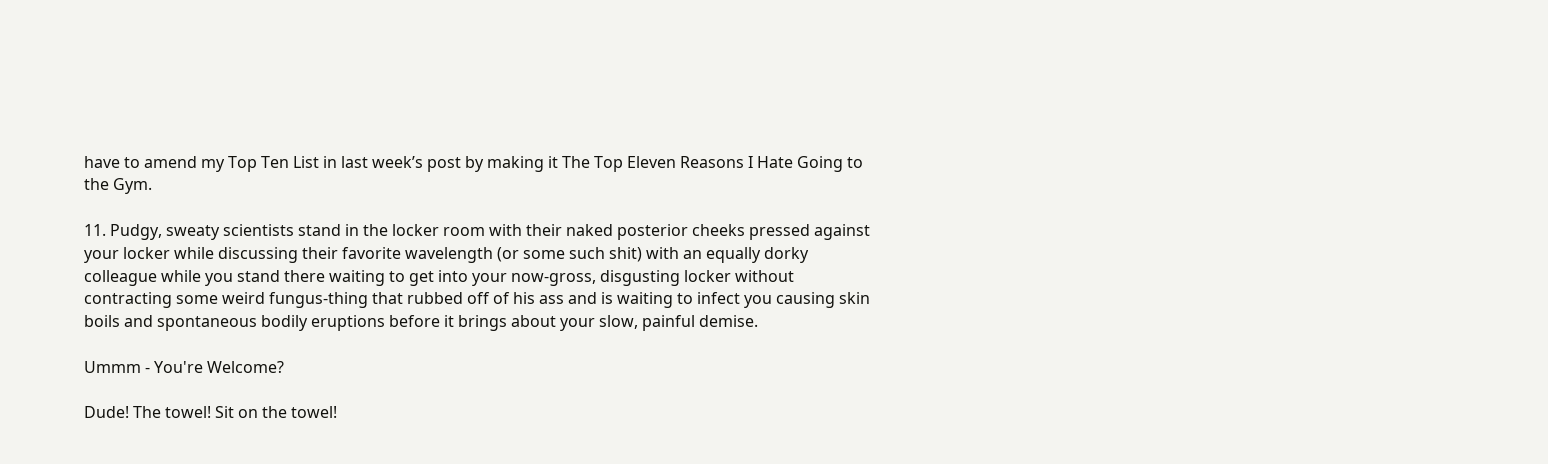have to amend my Top Ten List in last week’s post by making it The Top Eleven Reasons I Hate Going to the Gym.

11. Pudgy, sweaty scientists stand in the locker room with their naked posterior cheeks pressed against your locker while discussing their favorite wavelength (or some such shit) with an equally dorky colleague while you stand there waiting to get into your now-gross, disgusting locker without contracting some weird fungus-thing that rubbed off of his ass and is waiting to infect you causing skin boils and spontaneous bodily eruptions before it brings about your slow, painful demise.

Ummm - You're Welcome?

Dude! The towel! Sit on the towel!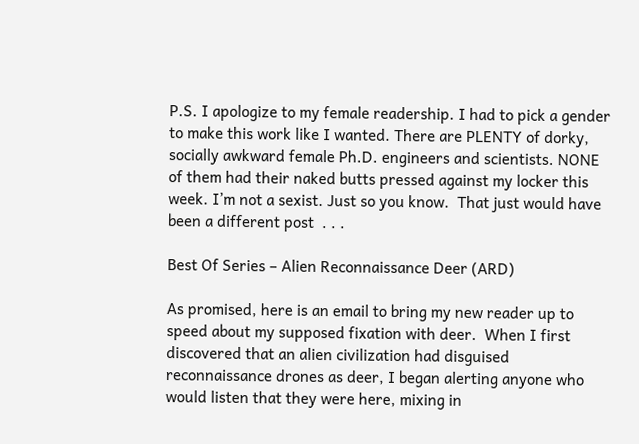P.S. I apologize to my female readership. I had to pick a gender to make this work like I wanted. There are PLENTY of dorky, socially awkward female Ph.D. engineers and scientists. NONE of them had their naked butts pressed against my locker this week. I’m not a sexist. Just so you know.  That just would have been a different post  . . .

Best Of Series – Alien Reconnaissance Deer (ARD)

As promised, here is an email to bring my new reader up to speed about my supposed fixation with deer.  When I first discovered that an alien civilization had disguised reconnaissance drones as deer, I began alerting anyone who would listen that they were here, mixing in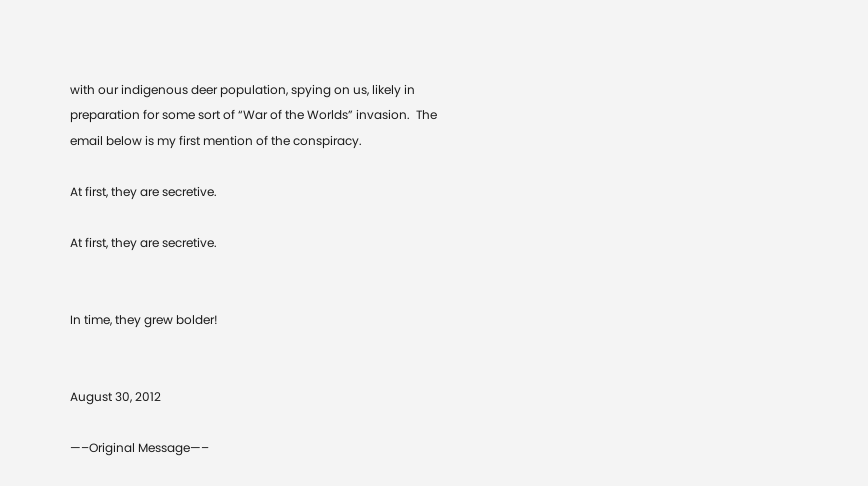with our indigenous deer population, spying on us, likely in preparation for some sort of “War of the Worlds” invasion.  The email below is my first mention of the conspiracy.

At first, they are secretive.

At first, they are secretive.


In time, they grew bolder!


August 30, 2012

—–Original Message—–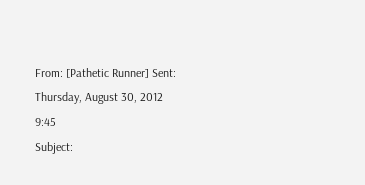From: [Pathetic Runner] Sent: Thursday, August 30, 2012 9:45
Subject: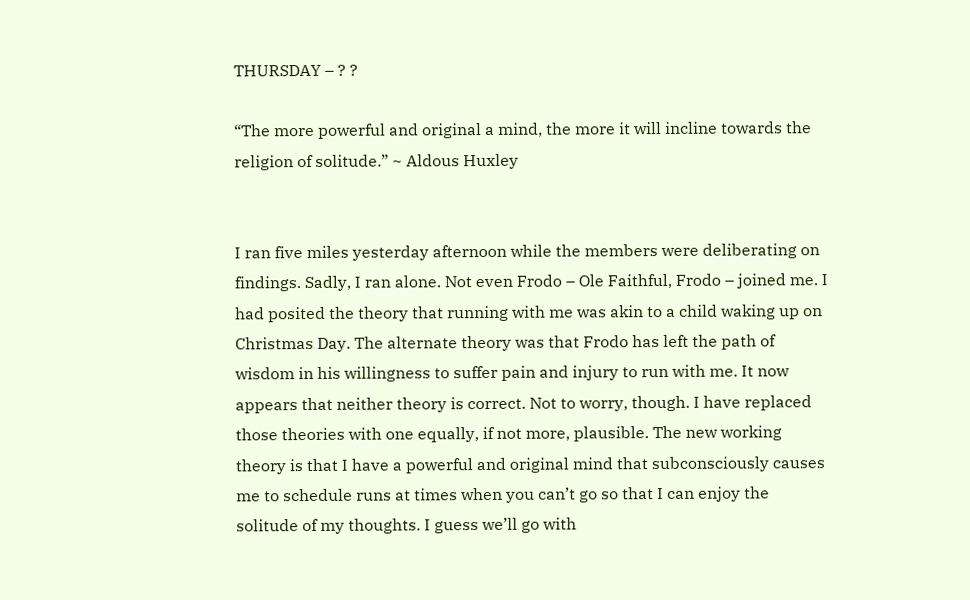THURSDAY – ? ?

“The more powerful and original a mind, the more it will incline towards the religion of solitude.” ~ Aldous Huxley


I ran five miles yesterday afternoon while the members were deliberating on findings. Sadly, I ran alone. Not even Frodo – Ole Faithful, Frodo – joined me. I had posited the theory that running with me was akin to a child waking up on Christmas Day. The alternate theory was that Frodo has left the path of wisdom in his willingness to suffer pain and injury to run with me. It now appears that neither theory is correct. Not to worry, though. I have replaced those theories with one equally, if not more, plausible. The new working theory is that I have a powerful and original mind that subconsciously causes me to schedule runs at times when you can’t go so that I can enjoy the solitude of my thoughts. I guess we’ll go with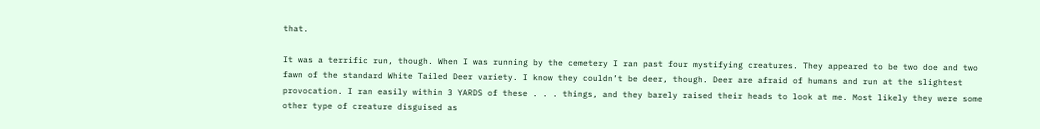that.

It was a terrific run, though. When I was running by the cemetery I ran past four mystifying creatures. They appeared to be two doe and two fawn of the standard White Tailed Deer variety. I know they couldn’t be deer, though. Deer are afraid of humans and run at the slightest provocation. I ran easily within 3 YARDS of these . . . things, and they barely raised their heads to look at me. Most likely they were some other type of creature disguised as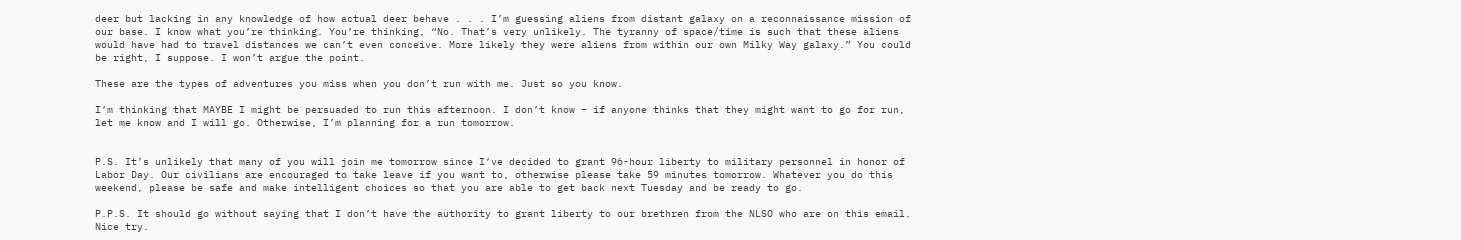deer but lacking in any knowledge of how actual deer behave . . . I’m guessing aliens from distant galaxy on a reconnaissance mission of our base. I know what you’re thinking. You’re thinking, “No. That’s very unlikely. The tyranny of space/time is such that these aliens would have had to travel distances we can’t even conceive. More likely they were aliens from within our own Milky Way galaxy.” You could be right, I suppose. I won’t argue the point.

These are the types of adventures you miss when you don’t run with me. Just so you know.

I’m thinking that MAYBE I might be persuaded to run this afternoon. I don’t know – if anyone thinks that they might want to go for run, let me know and I will go. Otherwise, I’m planning for a run tomorrow.


P.S. It’s unlikely that many of you will join me tomorrow since I’ve decided to grant 96-hour liberty to military personnel in honor of Labor Day. Our civilians are encouraged to take leave if you want to, otherwise please take 59 minutes tomorrow. Whatever you do this weekend, please be safe and make intelligent choices so that you are able to get back next Tuesday and be ready to go.

P.P.S. It should go without saying that I don’t have the authority to grant liberty to our brethren from the NLSO who are on this email. Nice try.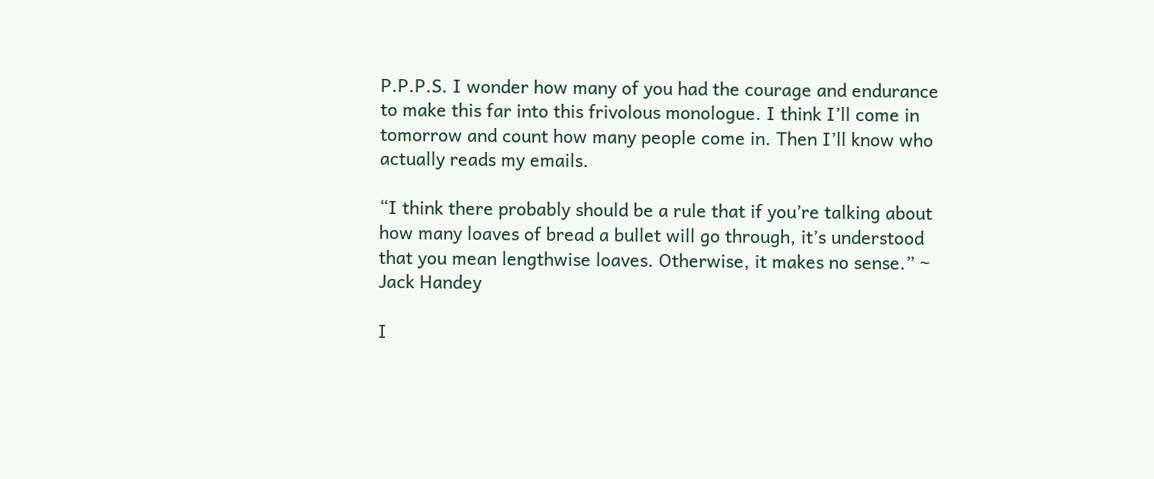P.P.P.S. I wonder how many of you had the courage and endurance to make this far into this frivolous monologue. I think I’ll come in tomorrow and count how many people come in. Then I’ll know who actually reads my emails.

“I think there probably should be a rule that if you’re talking about how many loaves of bread a bullet will go through, it’s understood that you mean lengthwise loaves. Otherwise, it makes no sense.” ~ Jack Handey

I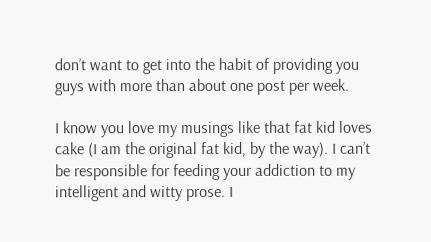don’t want to get into the habit of providing you guys with more than about one post per week.

I know you love my musings like that fat kid loves cake (I am the original fat kid, by the way). I can’t be responsible for feeding your addiction to my intelligent and witty prose. I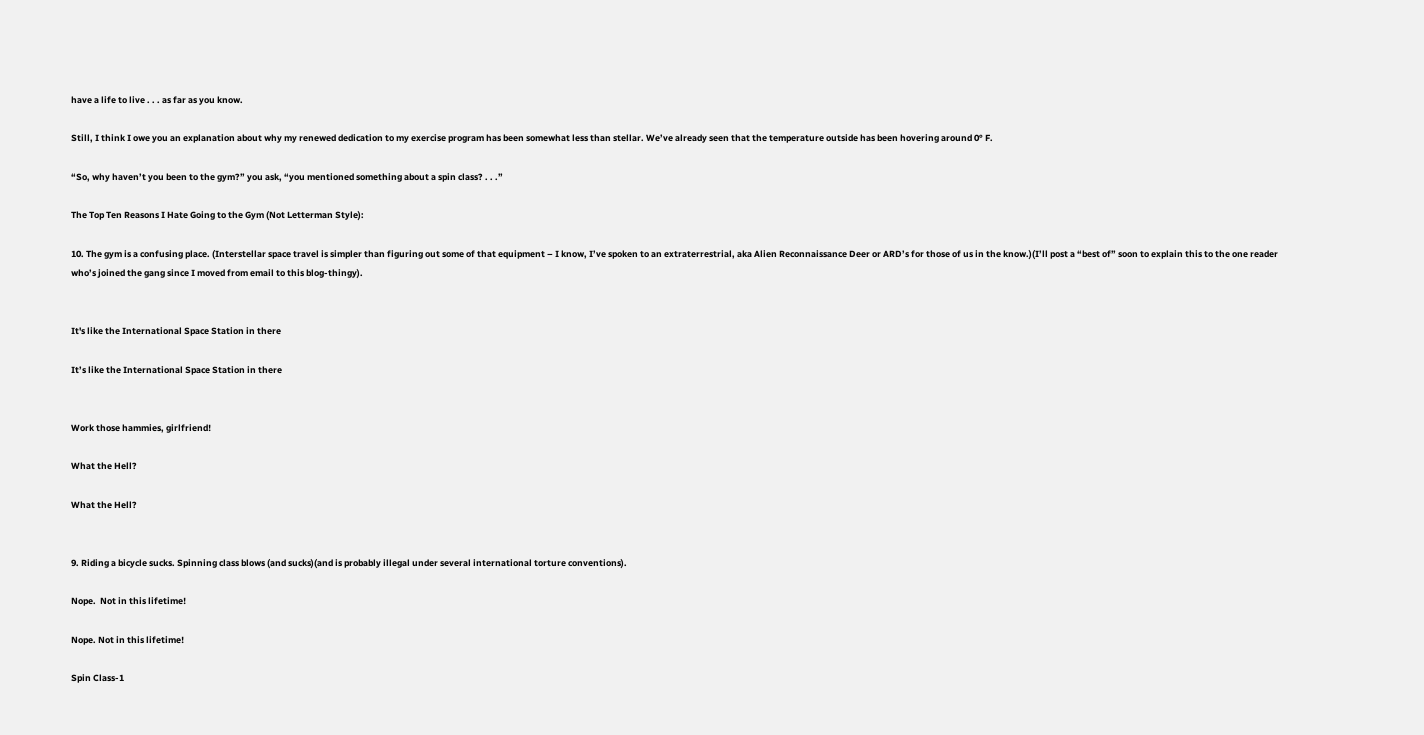have a life to live . . . as far as you know.

Still, I think I owe you an explanation about why my renewed dedication to my exercise program has been somewhat less than stellar. We’ve already seen that the temperature outside has been hovering around 0° F.

“So, why haven’t you been to the gym?” you ask, “you mentioned something about a spin class? . . .”

The Top Ten Reasons I Hate Going to the Gym (Not Letterman Style):

10. The gym is a confusing place. (Interstellar space travel is simpler than figuring out some of that equipment – I know, I’ve spoken to an extraterrestrial, aka Alien Reconnaissance Deer or ARD’s for those of us in the know.)(I’ll post a “best of” soon to explain this to the one reader who’s joined the gang since I moved from email to this blog-thingy).


It's like the International Space Station in there

It’s like the International Space Station in there


Work those hammies, girlfriend!

What the Hell?

What the Hell?


9. Riding a bicycle sucks. Spinning class blows (and sucks)(and is probably illegal under several international torture conventions).

Nope.  Not in this lifetime!

Nope. Not in this lifetime!

Spin Class-1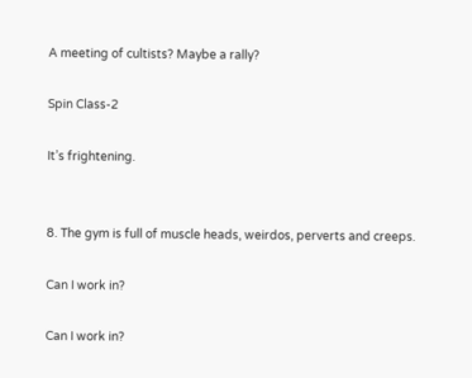A meeting of cultists? Maybe a rally?

Spin Class-2

It’s frightening.


8. The gym is full of muscle heads, weirdos, perverts and creeps.

Can I work in?

Can I work in?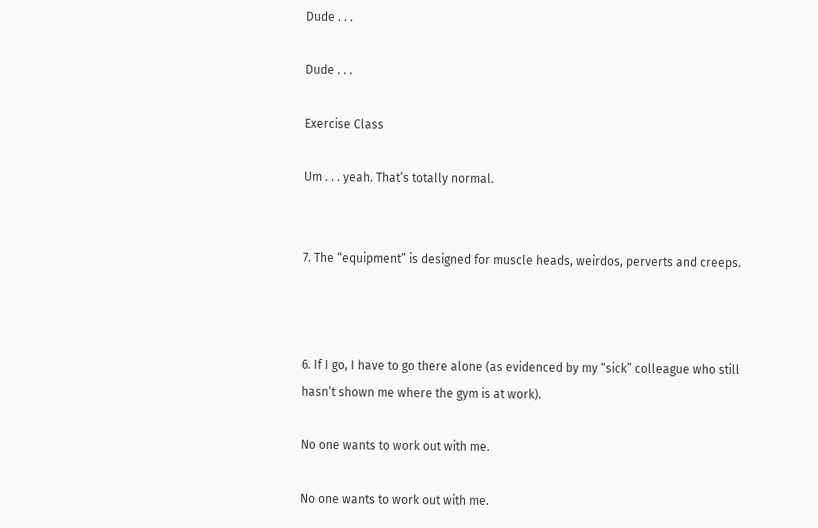Dude . . .

Dude . . .

Exercise Class

Um . . . yeah. That’s totally normal.


7. The “equipment” is designed for muscle heads, weirdos, perverts and creeps.



6. If I go, I have to go there alone (as evidenced by my “sick” colleague who still hasn’t shown me where the gym is at work).

No one wants to work out with me.

No one wants to work out with me.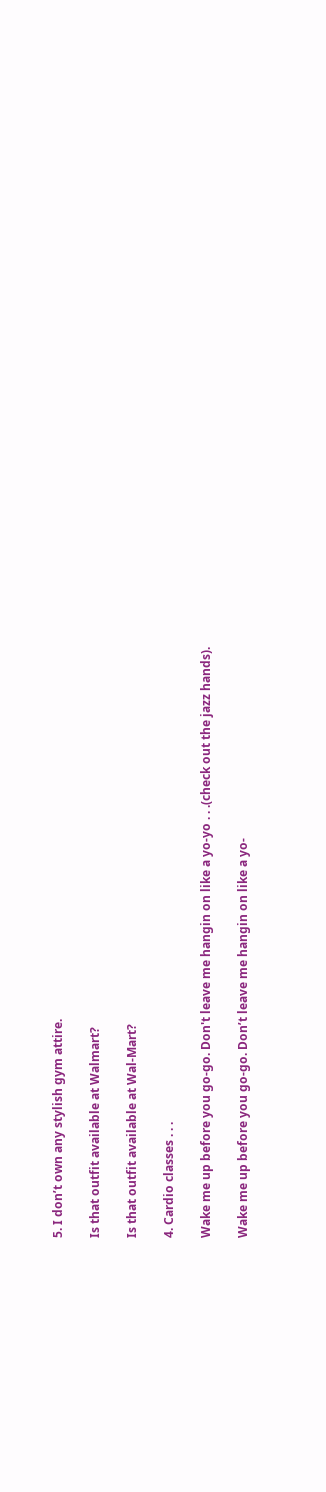5. I don’t own any stylish gym attire.

Is that outfit available at Walmart?

Is that outfit available at Wal-Mart?

4. Cardio classes . . .

Wake me up before you go-go. Don't leave me hangin on like a yo-yo . . .(check out the jazz hands).

Wake me up before you go-go. Don’t leave me hangin on like a yo-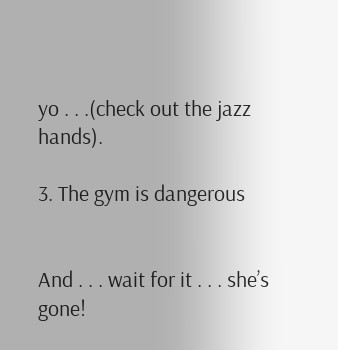yo . . .(check out the jazz hands).

3. The gym is dangerous


And . . . wait for it . . . she’s gone!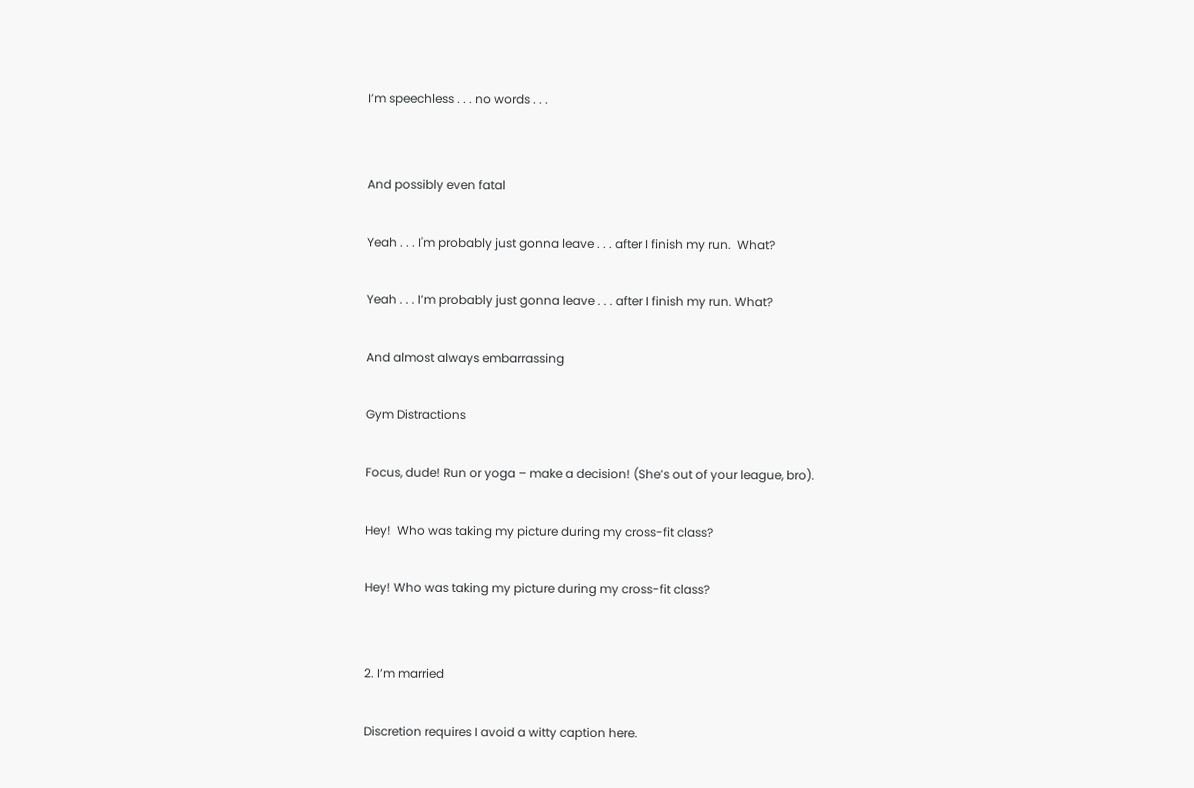I’m speechless . . . no words . . .


And possibly even fatal

Yeah . . . I'm probably just gonna leave . . . after I finish my run.  What?

Yeah . . . I’m probably just gonna leave . . . after I finish my run. What?

And almost always embarrassing

Gym Distractions

Focus, dude! Run or yoga – make a decision! (She’s out of your league, bro).

Hey!  Who was taking my picture during my cross-fit class?

Hey! Who was taking my picture during my cross-fit class?


2. I’m married

Discretion requires I avoid a witty caption here.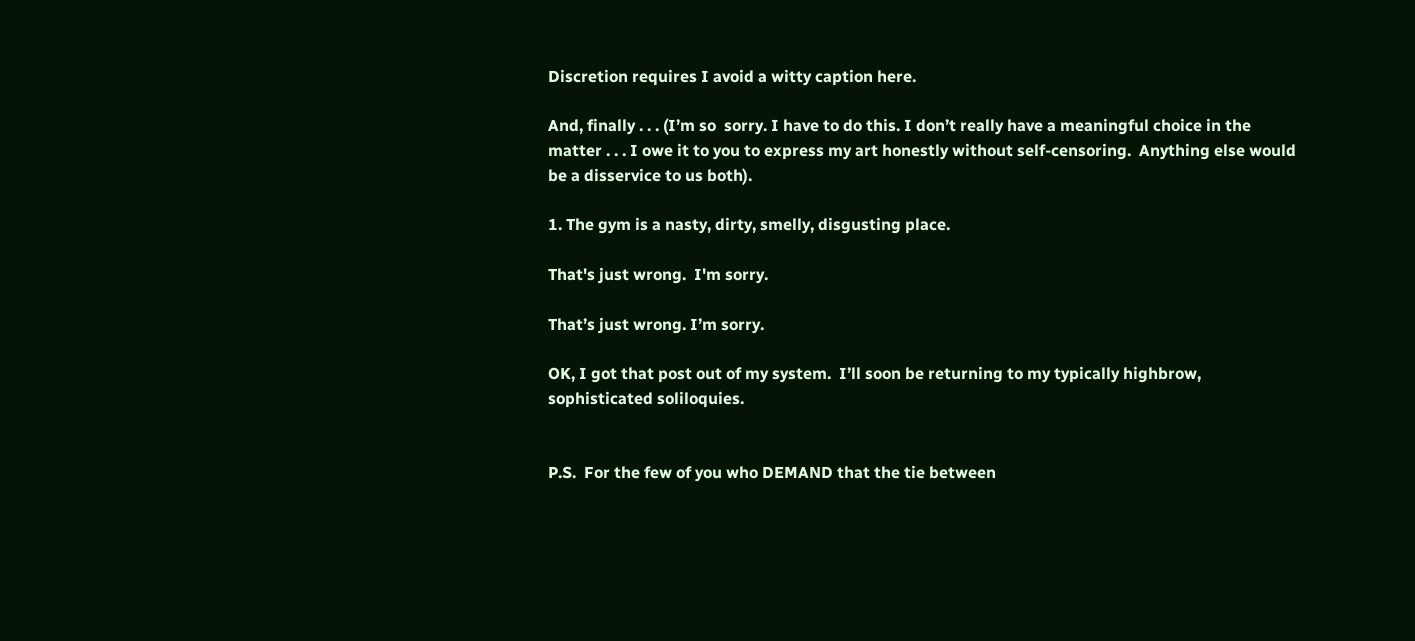Discretion requires I avoid a witty caption here.

And, finally . . . (I’m so  sorry. I have to do this. I don’t really have a meaningful choice in the matter . . . I owe it to you to express my art honestly without self-censoring.  Anything else would be a disservice to us both).

1. The gym is a nasty, dirty, smelly, disgusting place.

That's just wrong.  I'm sorry.

That’s just wrong. I’m sorry.

OK, I got that post out of my system.  I’ll soon be returning to my typically highbrow, sophisticated soliloquies.


P.S.  For the few of you who DEMAND that the tie between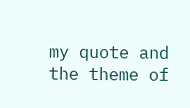my quote and the theme of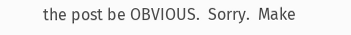the post be OBVIOUS.  Sorry.  Make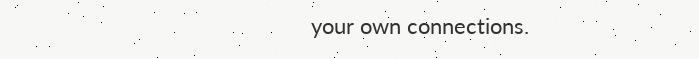your own connections.